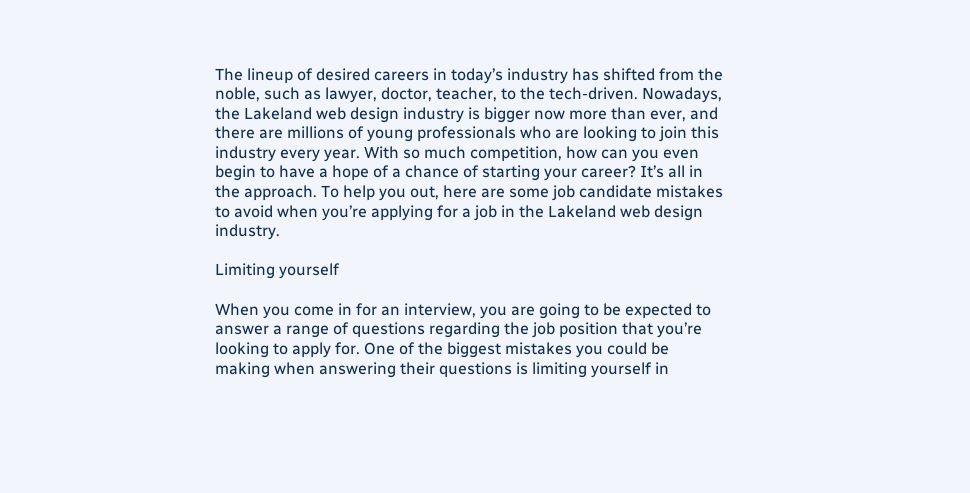The lineup of desired careers in today’s industry has shifted from the noble, such as lawyer, doctor, teacher, to the tech-driven. Nowadays, the Lakeland web design industry is bigger now more than ever, and there are millions of young professionals who are looking to join this industry every year. With so much competition, how can you even begin to have a hope of a chance of starting your career? It’s all in the approach. To help you out, here are some job candidate mistakes to avoid when you’re applying for a job in the Lakeland web design industry.

Limiting yourself

When you come in for an interview, you are going to be expected to answer a range of questions regarding the job position that you’re looking to apply for. One of the biggest mistakes you could be making when answering their questions is limiting yourself in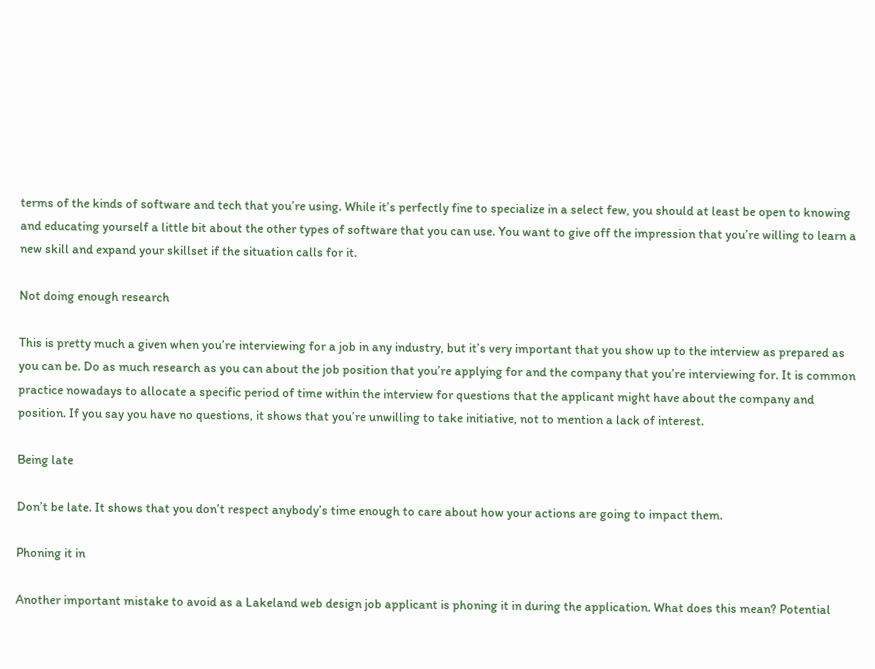terms of the kinds of software and tech that you’re using. While it’s perfectly fine to specialize in a select few, you should at least be open to knowing and educating yourself a little bit about the other types of software that you can use. You want to give off the impression that you’re willing to learn a new skill and expand your skillset if the situation calls for it.

Not doing enough research

This is pretty much a given when you’re interviewing for a job in any industry, but it’s very important that you show up to the interview as prepared as you can be. Do as much research as you can about the job position that you’re applying for and the company that you’re interviewing for. It is common practice nowadays to allocate a specific period of time within the interview for questions that the applicant might have about the company and position. If you say you have no questions, it shows that you’re unwilling to take initiative, not to mention a lack of interest.

Being late

Don’t be late. It shows that you don’t respect anybody’s time enough to care about how your actions are going to impact them.

Phoning it in

Another important mistake to avoid as a Lakeland web design job applicant is phoning it in during the application. What does this mean? Potential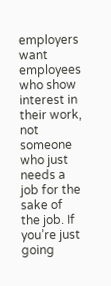employers want employees who show interest in their work, not someone who just needs a job for the sake of the job. If you’re just going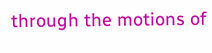through the motions of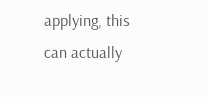applying, this can actually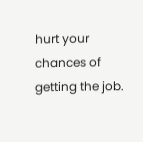hurt your chances of getting the job.